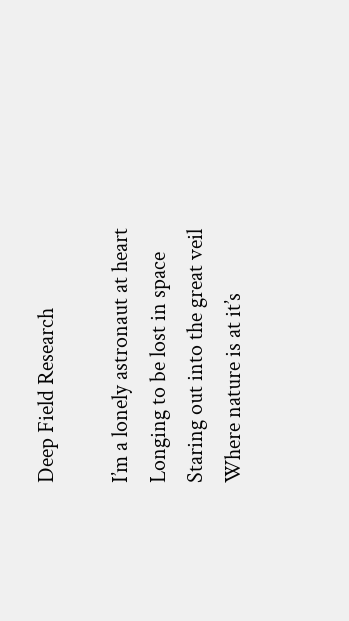Deep Field Research

I’m a lonely astronaut at heart
Longing to be lost in space
Staring out into the great veil
Where nature is at it’s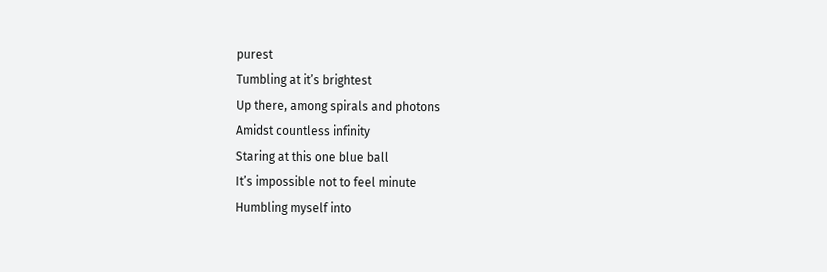purest
Tumbling at it’s brightest
Up there, among spirals and photons
Amidst countless infinity
Staring at this one blue ball
It’s impossible not to feel minute
Humbling myself into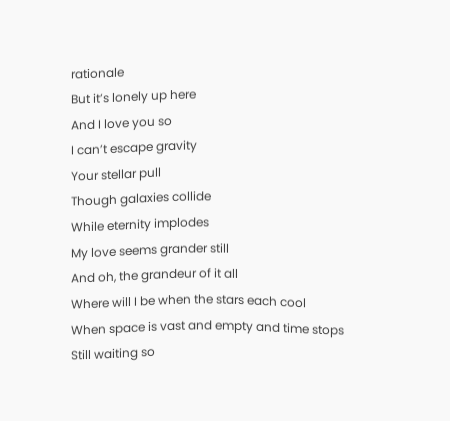rationale
But it’s lonely up here
And I love you so
I can’t escape gravity
Your stellar pull
Though galaxies collide
While eternity implodes
My love seems grander still
And oh, the grandeur of it all
Where will I be when the stars each cool
When space is vast and empty and time stops
Still waiting so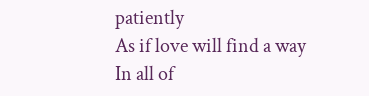patiently
As if love will find a way
In all of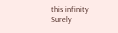this infinity
Surely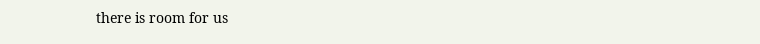there is room for us